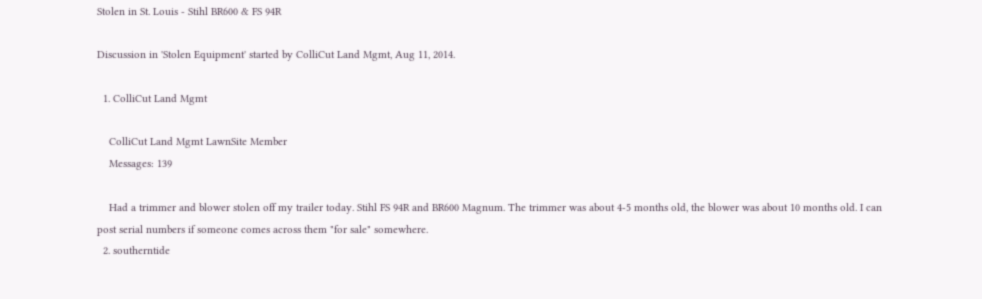Stolen in St. Louis - Stihl BR600 & FS 94R

Discussion in 'Stolen Equipment' started by ColliCut Land Mgmt, Aug 11, 2014.

  1. ColliCut Land Mgmt

    ColliCut Land Mgmt LawnSite Member
    Messages: 139

    Had a trimmer and blower stolen off my trailer today. Stihl FS 94R and BR600 Magnum. The trimmer was about 4-5 months old, the blower was about 10 months old. I can post serial numbers if someone comes across them "for sale" somewhere.
  2. southerntide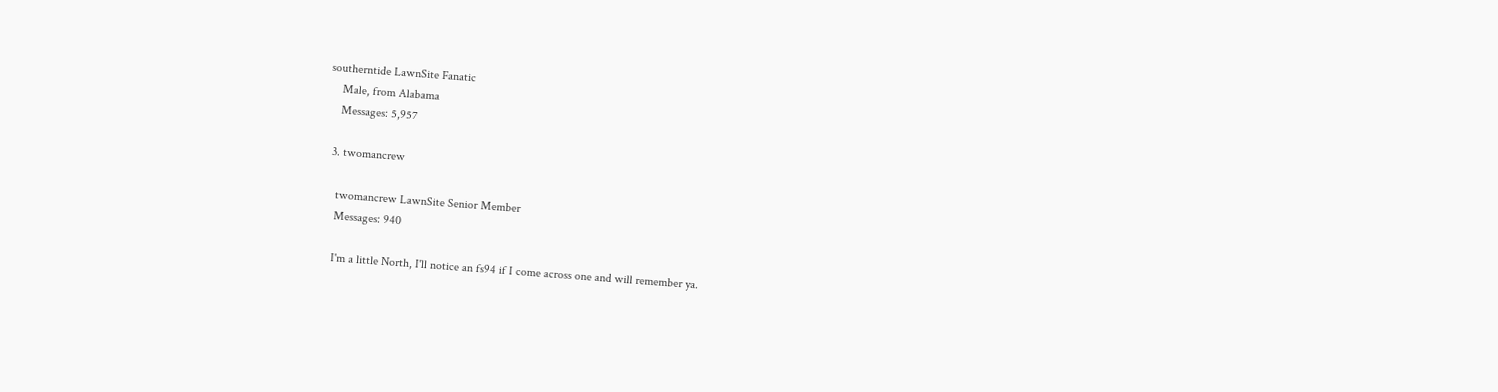southerntide LawnSite Fanatic
    Male, from Alabama
    Messages: 5,957

  3. twomancrew

    twomancrew LawnSite Senior Member
    Messages: 940

    I'm a little North, I'll notice an fs94 if I come across one and will remember ya.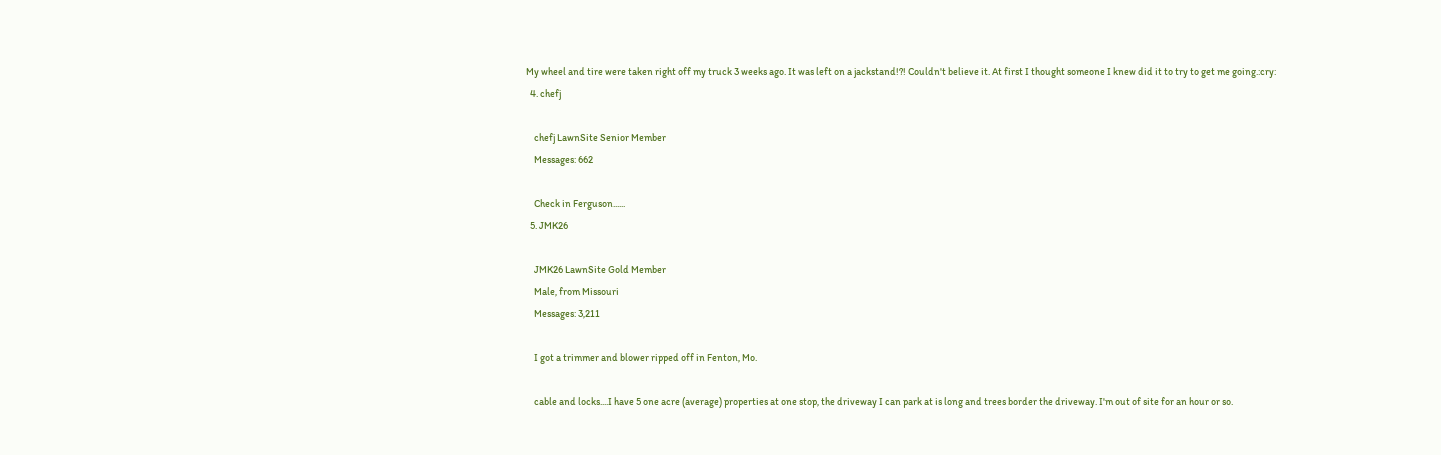My wheel and tire were taken right off my truck 3 weeks ago. It was left on a jackstand!?! Couldn't believe it. At first I thought someone I knew did it to try to get me going.:cry:
  4. chefj

    chefj LawnSite Senior Member
    Messages: 662

    Check in Ferguson......
  5. JMK26

    JMK26 LawnSite Gold Member
    Male, from Missouri
    Messages: 3,211

    I got a trimmer and blower ripped off in Fenton, Mo.

    cable and locks....I have 5 one acre (average) properties at one stop, the driveway I can park at is long and trees border the driveway. I'm out of site for an hour or so.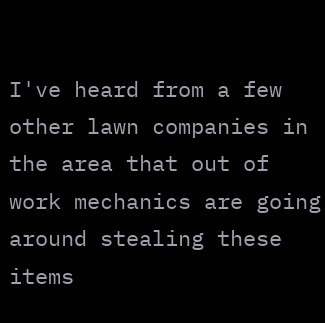I've heard from a few other lawn companies in the area that out of work mechanics are going around stealing these items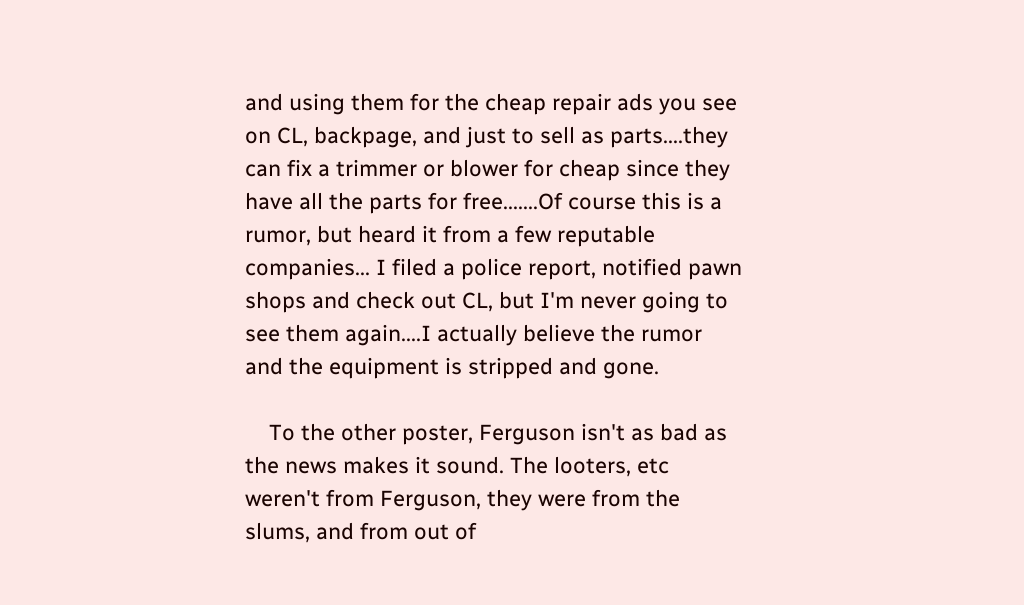and using them for the cheap repair ads you see on CL, backpage, and just to sell as parts....they can fix a trimmer or blower for cheap since they have all the parts for free.......Of course this is a rumor, but heard it from a few reputable companies... I filed a police report, notified pawn shops and check out CL, but I'm never going to see them again....I actually believe the rumor and the equipment is stripped and gone.

    To the other poster, Ferguson isn't as bad as the news makes it sound. The looters, etc weren't from Ferguson, they were from the slums, and from out of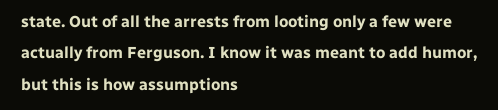state. Out of all the arrests from looting only a few were actually from Ferguson. I know it was meant to add humor, but this is how assumptions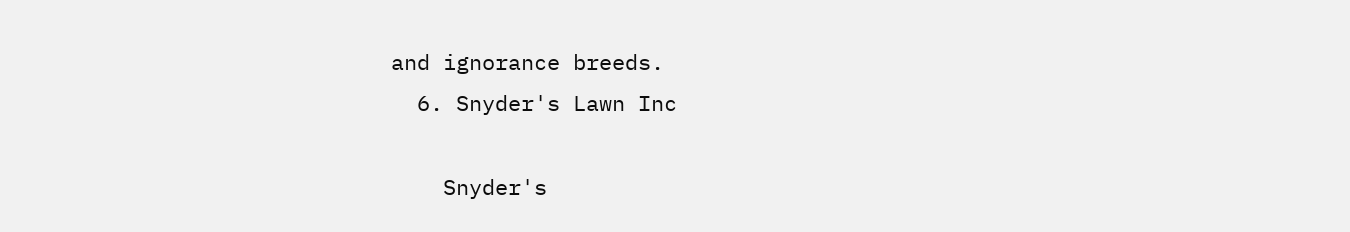and ignorance breeds.
  6. Snyder's Lawn Inc

    Snyder's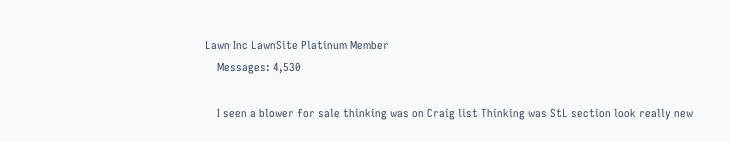Lawn Inc LawnSite Platinum Member
    Messages: 4,530

    I seen a blower for sale thinking was on Craig list Thinking was StL section look really new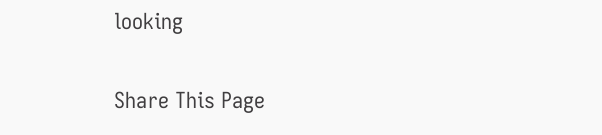looking

Share This Page